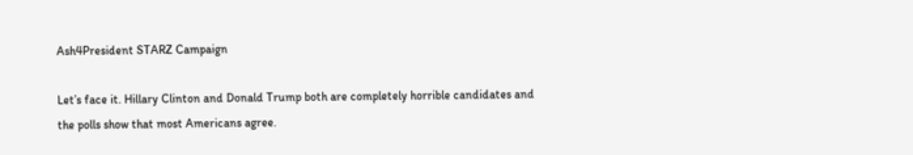Ash4President STARZ Campaign

Let’s face it. Hillary Clinton and Donald Trump both are completely horrible candidates and the polls show that most Americans agree.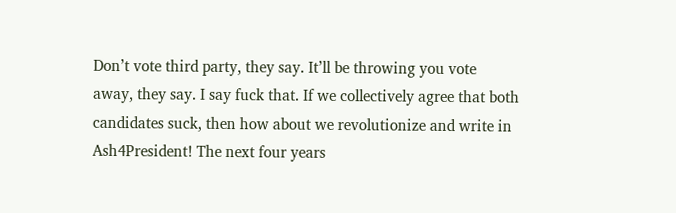Don’t vote third party, they say. It’ll be throwing you vote away, they say. I say fuck that. If we collectively agree that both candidates suck, then how about we revolutionize and write in Ash4President! The next four years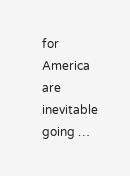for America are inevitable going …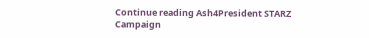Continue reading Ash4President STARZ Campaign